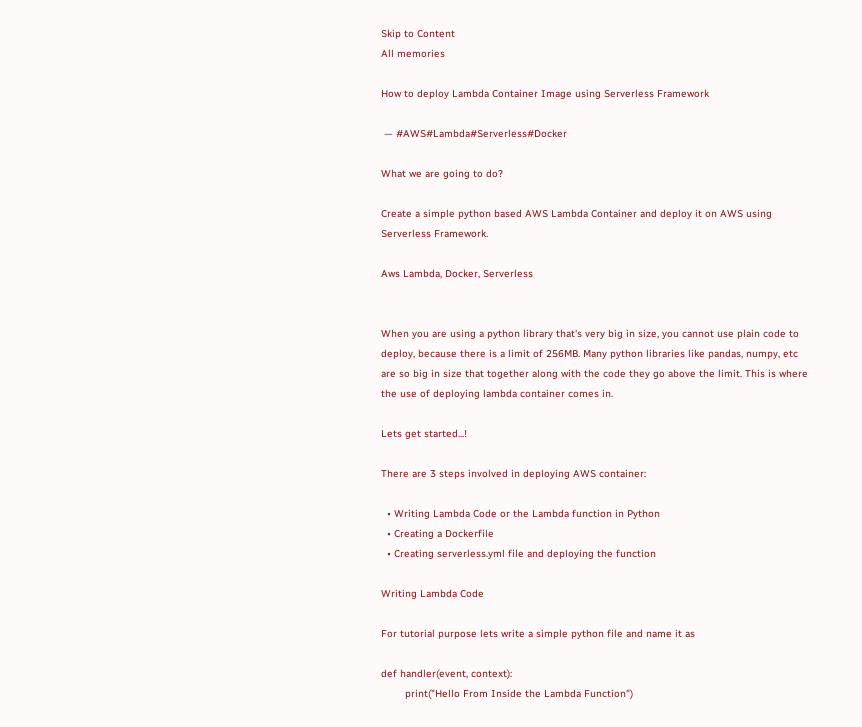Skip to Content
All memories

How to deploy Lambda Container Image using Serverless Framework

 — #AWS#Lambda#Serverless#Docker

What we are going to do?

Create a simple python based AWS Lambda Container and deploy it on AWS using Serverless Framework.

Aws Lambda, Docker, Serverless


When you are using a python library that's very big in size, you cannot use plain code to deploy, because there is a limit of 256MB. Many python libraries like pandas, numpy, etc are so big in size that together along with the code they go above the limit. This is where the use of deploying lambda container comes in.

Lets get started...!

There are 3 steps involved in deploying AWS container:

  • Writing Lambda Code or the Lambda function in Python
  • Creating a Dockerfile
  • Creating serverless.yml file and deploying the function

Writing Lambda Code

For tutorial purpose lets write a simple python file and name it as

def handler(event, context):
        print("Hello From Inside the Lambda Function")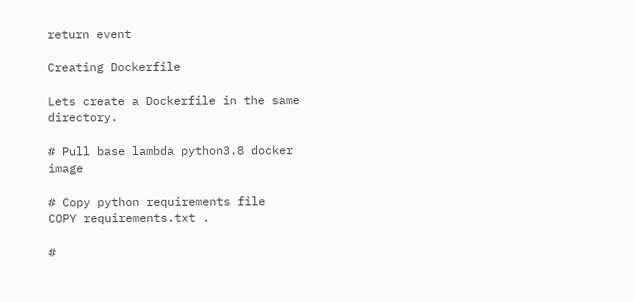return event

Creating Dockerfile

Lets create a Dockerfile in the same directory.

# Pull base lambda python3.8 docker image

# Copy python requirements file
COPY requirements.txt .

#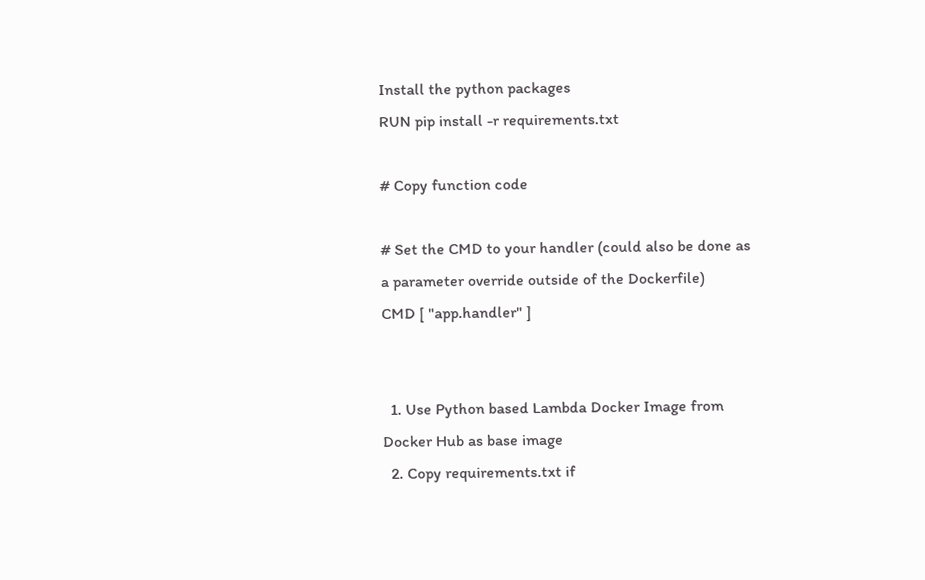Install the python packages
RUN pip install -r requirements.txt

# Copy function code

# Set the CMD to your handler (could also be done as a parameter override outside of the Dockerfile)
CMD [ "app.handler" ]


  1. Use Python based Lambda Docker Image from Docker Hub as base image
  2. Copy requirements.txt if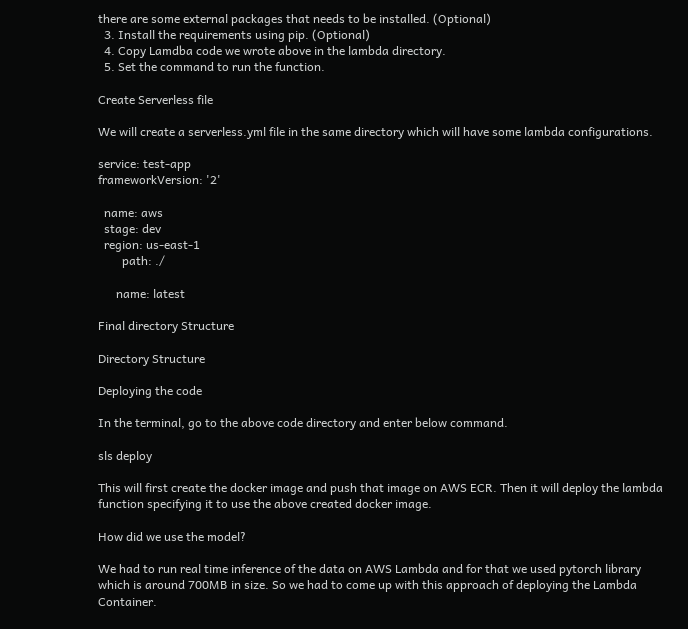there are some external packages that needs to be installed. (Optional)
  3. Install the requirements using pip. (Optional)
  4. Copy Lamdba code we wrote above in the lambda directory.
  5. Set the command to run the function.

Create Serverless file

We will create a serverless.yml file in the same directory which will have some lambda configurations.

service: test-app
frameworkVersion: '2'

  name: aws
  stage: dev
  region: us-east-1
        path: ./

      name: latest

Final directory Structure

Directory Structure

Deploying the code

In the terminal, go to the above code directory and enter below command.

sls deploy

This will first create the docker image and push that image on AWS ECR. Then it will deploy the lambda function specifying it to use the above created docker image.

How did we use the model?

We had to run real time inference of the data on AWS Lambda and for that we used pytorch library which is around 700MB in size. So we had to come up with this approach of deploying the Lambda Container.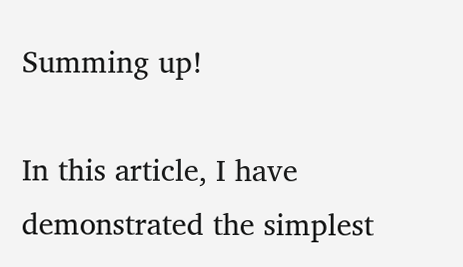Summing up!

In this article, I have demonstrated the simplest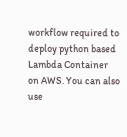workflow required to deploy python based Lambda Container on AWS. You can also use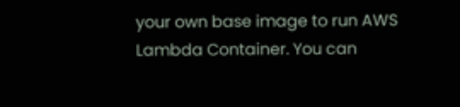your own base image to run AWS Lambda Container. You can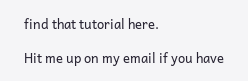find that tutorial here.

Hit me up on my email if you have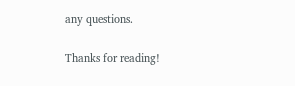any questions.

Thanks for reading!